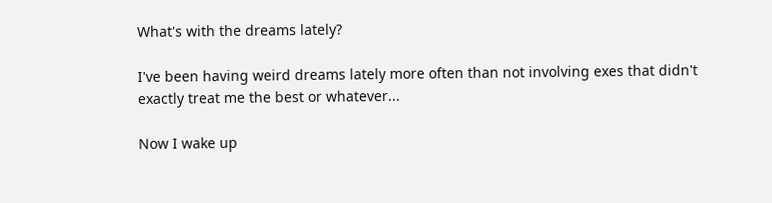What's with the dreams lately?

I've been having weird dreams lately more often than not involving exes that didn't exactly treat me the best or whatever...

Now I wake up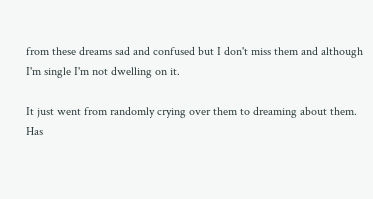from these dreams sad and confused but I don't miss them and although I'm single I'm not dwelling on it.

It just went from randomly crying over them to dreaming about them.
Has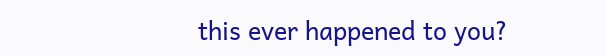this ever happened to you?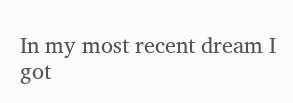In my most recent dream I got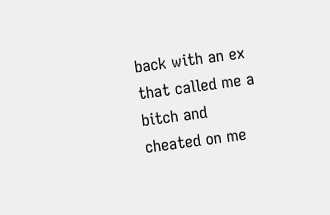back with an ex that called me a bitch and cheated on me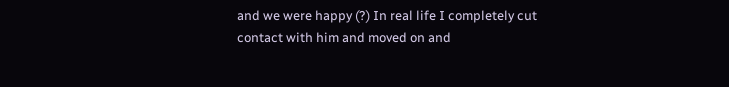and we were happy (?) In real life I completely cut contact with him and moved on and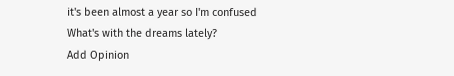it's been almost a year so I'm confused
What's with the dreams lately?
Add Opinion